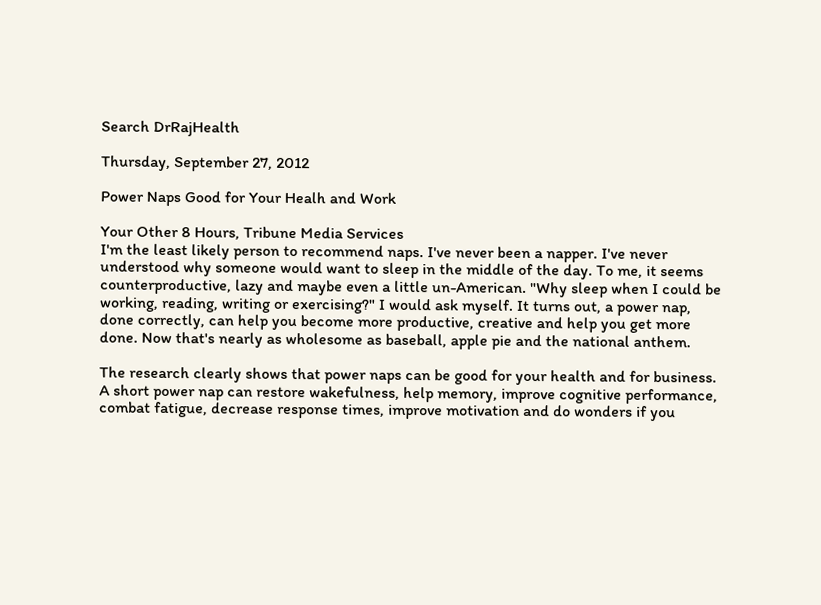Search DrRajHealth

Thursday, September 27, 2012

Power Naps Good for Your Healh and Work

Your Other 8 Hours, Tribune Media Services
I'm the least likely person to recommend naps. I've never been a napper. I've never understood why someone would want to sleep in the middle of the day. To me, it seems counterproductive, lazy and maybe even a little un-American. "Why sleep when I could be working, reading, writing or exercising?" I would ask myself. It turns out, a power nap, done correctly, can help you become more productive, creative and help you get more done. Now that's nearly as wholesome as baseball, apple pie and the national anthem.

The research clearly shows that power naps can be good for your health and for business. A short power nap can restore wakefulness, help memory, improve cognitive performance, combat fatigue, decrease response times, improve motivation and do wonders if you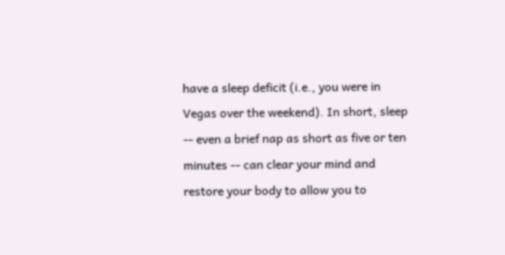have a sleep deficit (i.e., you were in Vegas over the weekend). In short, sleep -- even a brief nap as short as five or ten minutes -- can clear your mind and restore your body to allow you to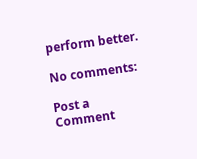perform better.

No comments:

Post a Comment